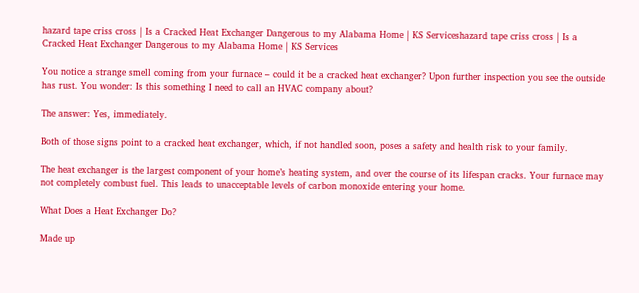hazard tape criss cross | Is a Cracked Heat Exchanger Dangerous to my Alabama Home | KS Serviceshazard tape criss cross | Is a Cracked Heat Exchanger Dangerous to my Alabama Home | KS Services

You notice a strange smell coming from your furnace – could it be a cracked heat exchanger? Upon further inspection you see the outside has rust. You wonder: Is this something I need to call an HVAC company about?

The answer: Yes, immediately.

Both of those signs point to a cracked heat exchanger, which, if not handled soon, poses a safety and health risk to your family.

The heat exchanger is the largest component of your home’s heating system, and over the course of its lifespan cracks. Your furnace may not completely combust fuel. This leads to unacceptable levels of carbon monoxide entering your home.

What Does a Heat Exchanger Do?

Made up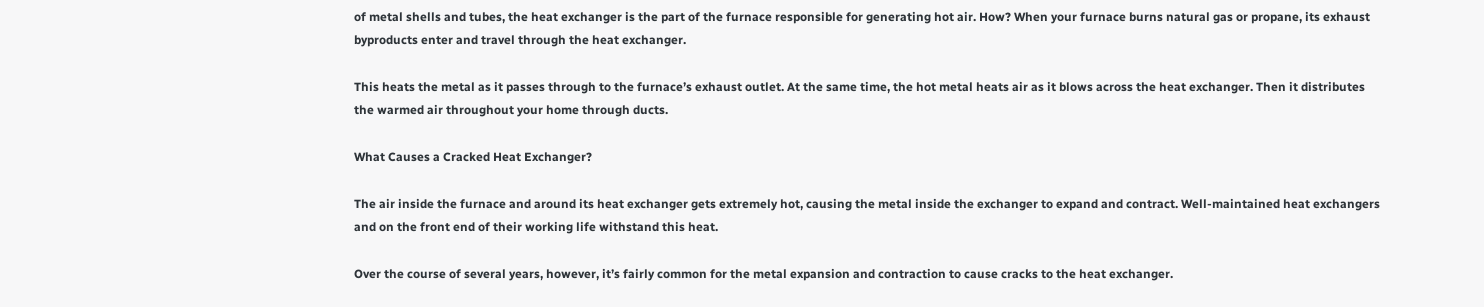of metal shells and tubes, the heat exchanger is the part of the furnace responsible for generating hot air. How? When your furnace burns natural gas or propane, its exhaust byproducts enter and travel through the heat exchanger.

This heats the metal as it passes through to the furnace’s exhaust outlet. At the same time, the hot metal heats air as it blows across the heat exchanger. Then it distributes the warmed air throughout your home through ducts.

What Causes a Cracked Heat Exchanger?

The air inside the furnace and around its heat exchanger gets extremely hot, causing the metal inside the exchanger to expand and contract. Well-maintained heat exchangers and on the front end of their working life withstand this heat.

Over the course of several years, however, it’s fairly common for the metal expansion and contraction to cause cracks to the heat exchanger.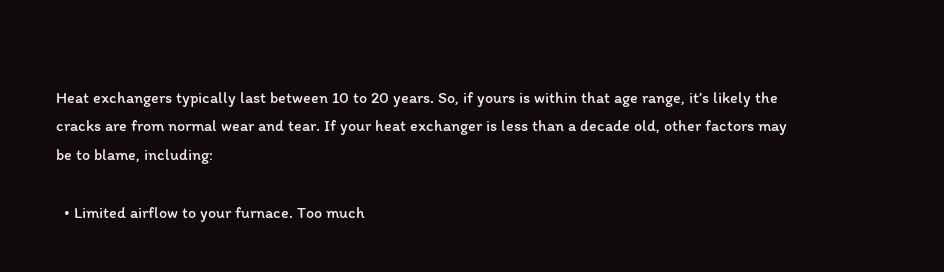Heat exchangers typically last between 10 to 20 years. So, if yours is within that age range, it’s likely the cracks are from normal wear and tear. If your heat exchanger is less than a decade old, other factors may be to blame, including:

  • Limited airflow to your furnace. Too much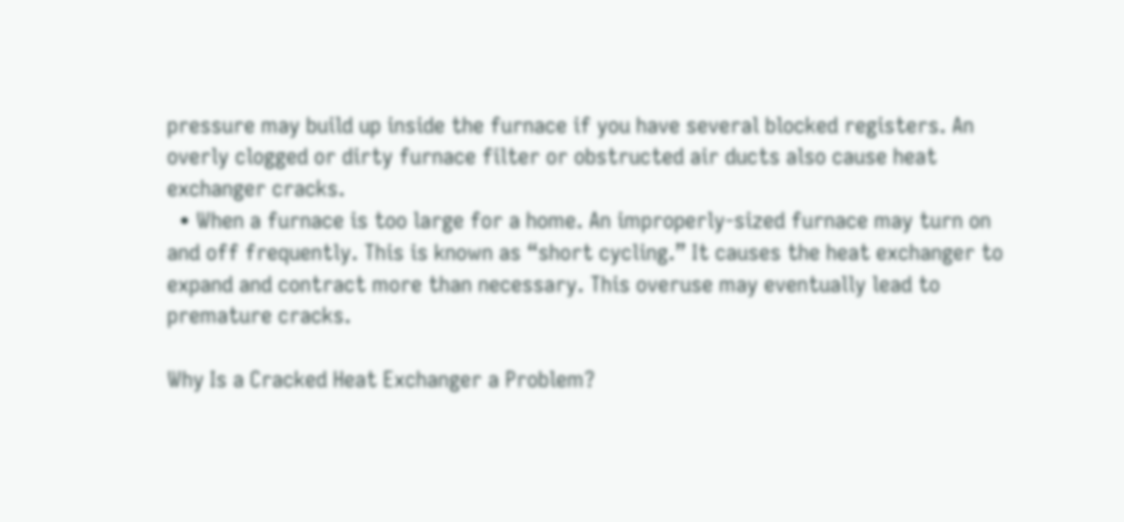pressure may build up inside the furnace if you have several blocked registers. An overly clogged or dirty furnace filter or obstructed air ducts also cause heat exchanger cracks.
  • When a furnace is too large for a home. An improperly-sized furnace may turn on and off frequently. This is known as “short cycling.” It causes the heat exchanger to expand and contract more than necessary. This overuse may eventually lead to premature cracks.

Why Is a Cracked Heat Exchanger a Problem?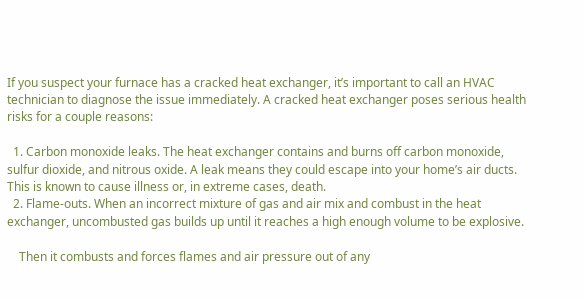If you suspect your furnace has a cracked heat exchanger, it’s important to call an HVAC technician to diagnose the issue immediately. A cracked heat exchanger poses serious health risks for a couple reasons:

  1. Carbon monoxide leaks. The heat exchanger contains and burns off carbon monoxide, sulfur dioxide, and nitrous oxide. A leak means they could escape into your home’s air ducts. This is known to cause illness or, in extreme cases, death.
  2. Flame-outs. When an incorrect mixture of gas and air mix and combust in the heat exchanger, uncombusted gas builds up until it reaches a high enough volume to be explosive.

    Then it combusts and forces flames and air pressure out of any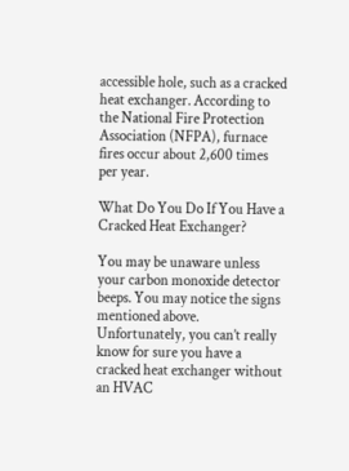accessible hole, such as a cracked heat exchanger. According to the National Fire Protection Association (NFPA), furnace fires occur about 2,600 times per year.

What Do You Do If You Have a Cracked Heat Exchanger?

You may be unaware unless your carbon monoxide detector beeps. You may notice the signs mentioned above. Unfortunately, you can’t really know for sure you have a cracked heat exchanger without an HVAC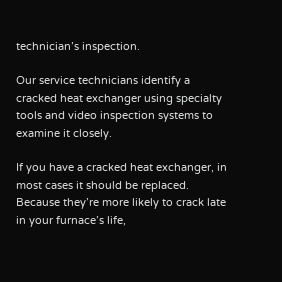technician’s inspection.

Our service technicians identify a cracked heat exchanger using specialty tools and video inspection systems to examine it closely.

If you have a cracked heat exchanger, in most cases it should be replaced. Because they’re more likely to crack late in your furnace’s life,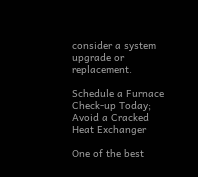consider a system upgrade or replacement.

Schedule a Furnace Check-up Today; Avoid a Cracked Heat Exchanger

One of the best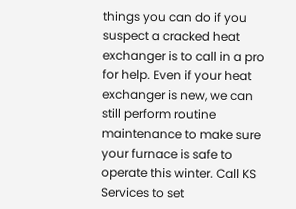things you can do if you suspect a cracked heat exchanger is to call in a pro for help. Even if your heat exchanger is new, we can still perform routine maintenance to make sure your furnace is safe to operate this winter. Call KS Services to set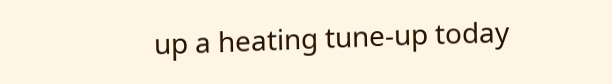up a heating tune-up today